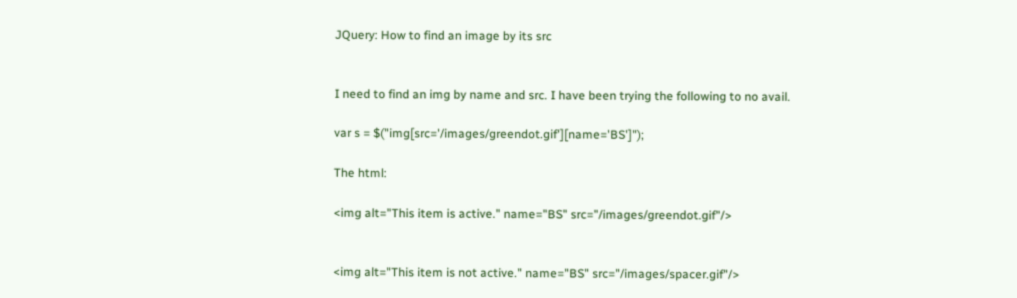JQuery: How to find an image by its src


I need to find an img by name and src. I have been trying the following to no avail.

var s = $("img[src='/images/greendot.gif'][name='BS']");

The html:

<img alt="This item is active." name="BS" src="/images/greendot.gif"/>


<img alt="This item is not active." name="BS" src="/images/spacer.gif"/>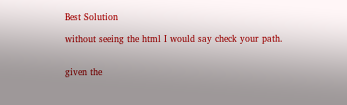Best Solution

without seeing the html I would say check your path.


given the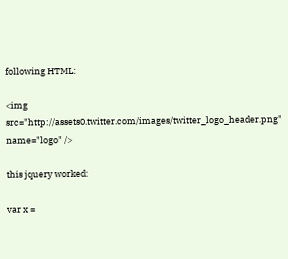following HTML:

<img src="http://assets0.twitter.com/images/twitter_logo_header.png" name="logo" />

this jquery worked:

var x =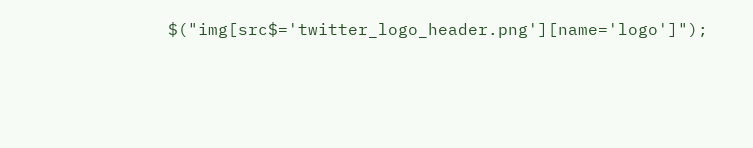$("img[src$='twitter_logo_header.png'][name='logo']");